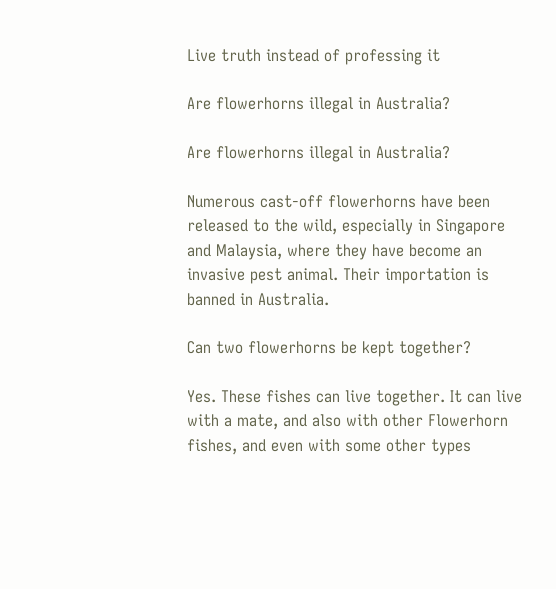Live truth instead of professing it

Are flowerhorns illegal in Australia?

Are flowerhorns illegal in Australia?

Numerous cast-off flowerhorns have been released to the wild, especially in Singapore and Malaysia, where they have become an invasive pest animal. Their importation is banned in Australia.

Can two flowerhorns be kept together?

Yes. These fishes can live together. It can live with a mate, and also with other Flowerhorn fishes, and even with some other types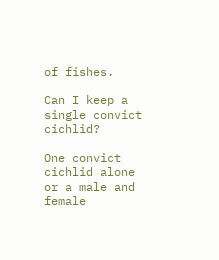of fishes.

Can I keep a single convict cichlid?

One convict cichlid alone or a male and female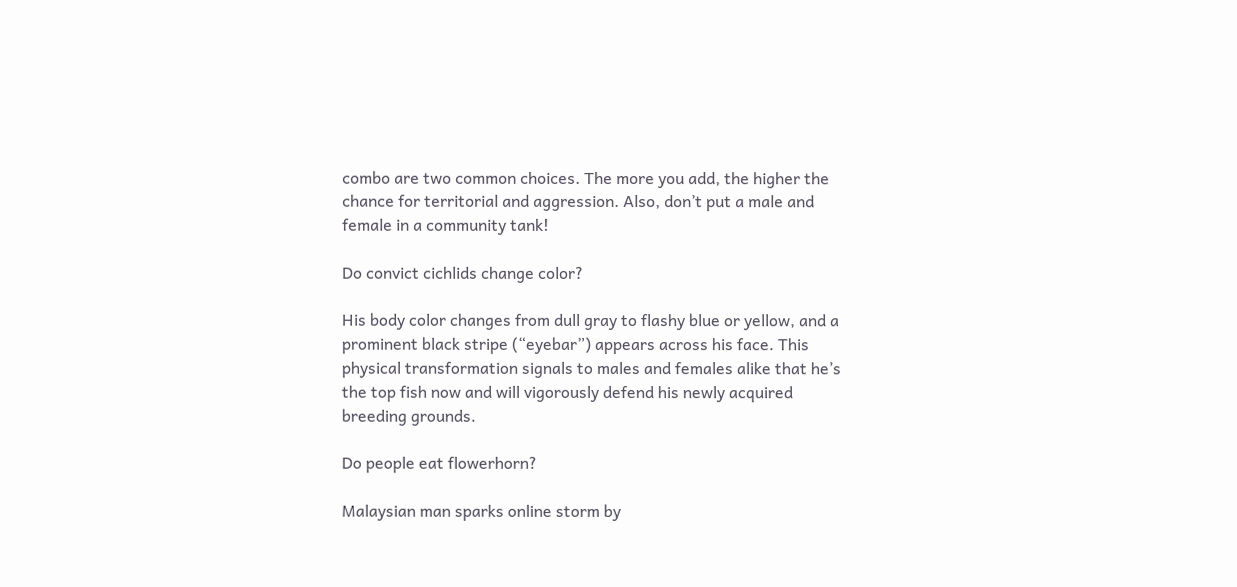combo are two common choices. The more you add, the higher the chance for territorial and aggression. Also, don’t put a male and female in a community tank!

Do convict cichlids change color?

His body color changes from dull gray to flashy blue or yellow, and a prominent black stripe (“eyebar”) appears across his face. This physical transformation signals to males and females alike that he’s the top fish now and will vigorously defend his newly acquired breeding grounds.

Do people eat flowerhorn?

Malaysian man sparks online storm by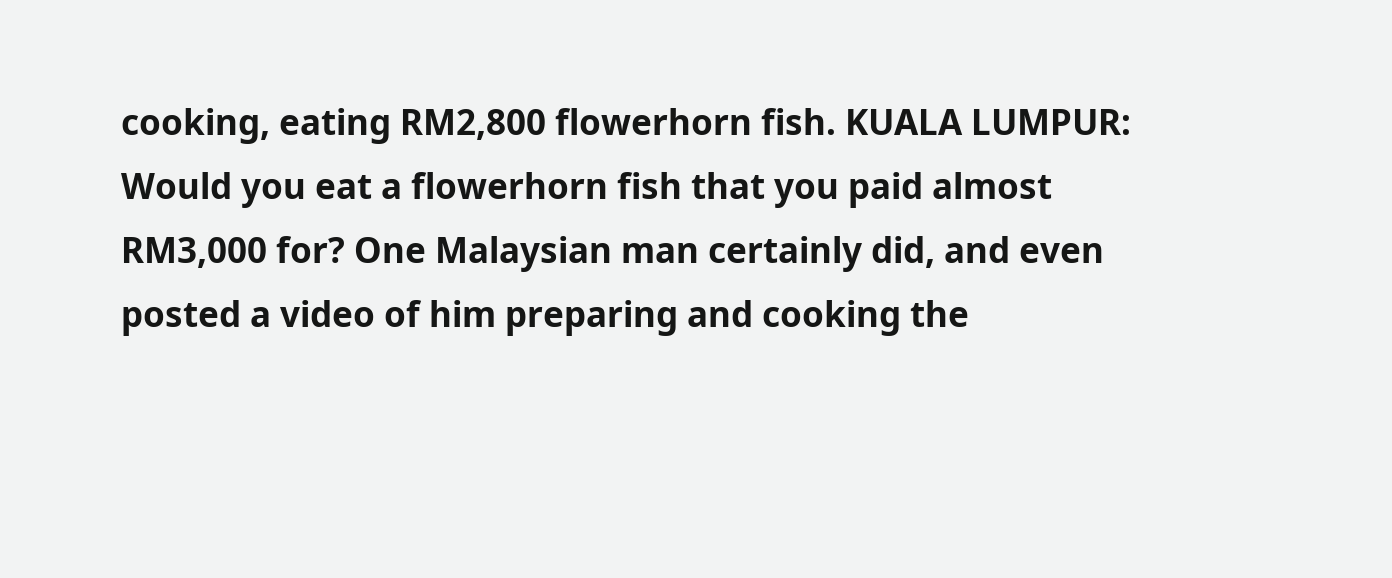cooking, eating RM2,800 flowerhorn fish. KUALA LUMPUR: Would you eat a flowerhorn fish that you paid almost RM3,000 for? One Malaysian man certainly did, and even posted a video of him preparing and cooking the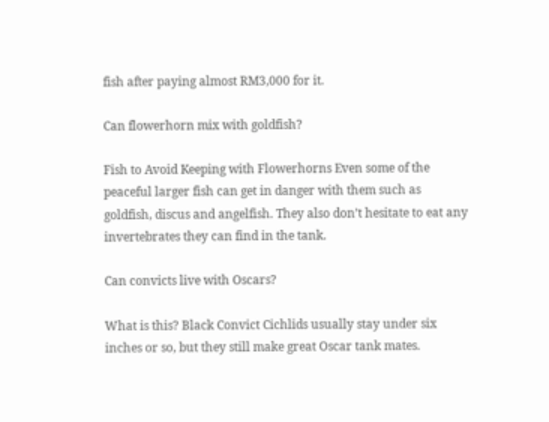fish after paying almost RM3,000 for it.

Can flowerhorn mix with goldfish?

Fish to Avoid Keeping with Flowerhorns Even some of the peaceful larger fish can get in danger with them such as goldfish, discus and angelfish. They also don’t hesitate to eat any invertebrates they can find in the tank.

Can convicts live with Oscars?

What is this? Black Convict Cichlids usually stay under six inches or so, but they still make great Oscar tank mates.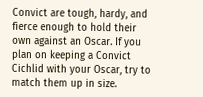Convict are tough, hardy, and fierce enough to hold their own against an Oscar. If you plan on keeping a Convict Cichlid with your Oscar, try to match them up in size.